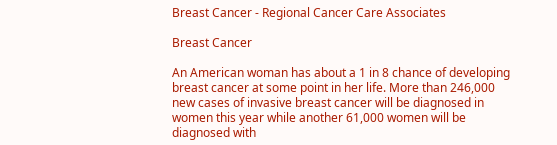Breast Cancer - Regional Cancer Care Associates

Breast Cancer

An American woman has about a 1 in 8 chance of developing breast cancer at some point in her life. More than 246,000 new cases of invasive breast cancer will be diagnosed in women this year while another 61,000 women will be diagnosed with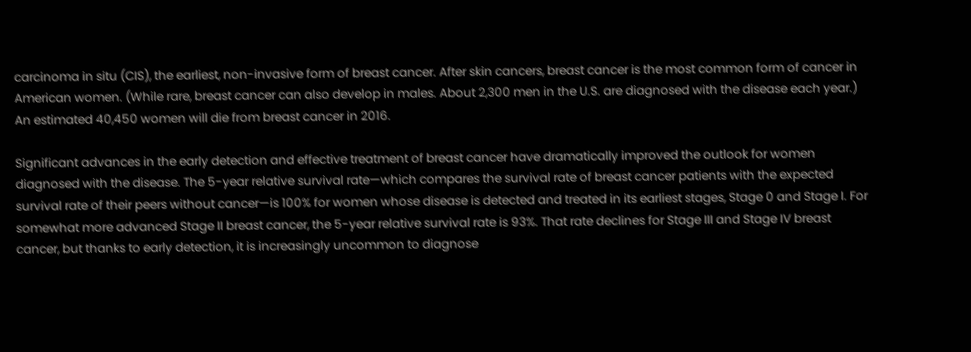carcinoma in situ (CIS), the earliest, non-invasive form of breast cancer. After skin cancers, breast cancer is the most common form of cancer in American women. (While rare, breast cancer can also develop in males. About 2,300 men in the U.S. are diagnosed with the disease each year.) An estimated 40,450 women will die from breast cancer in 2016.

Significant advances in the early detection and effective treatment of breast cancer have dramatically improved the outlook for women diagnosed with the disease. The 5-year relative survival rate—which compares the survival rate of breast cancer patients with the expected survival rate of their peers without cancer—is 100% for women whose disease is detected and treated in its earliest stages, Stage 0 and Stage I. For somewhat more advanced Stage II breast cancer, the 5-year relative survival rate is 93%. That rate declines for Stage III and Stage IV breast cancer, but thanks to early detection, it is increasingly uncommon to diagnose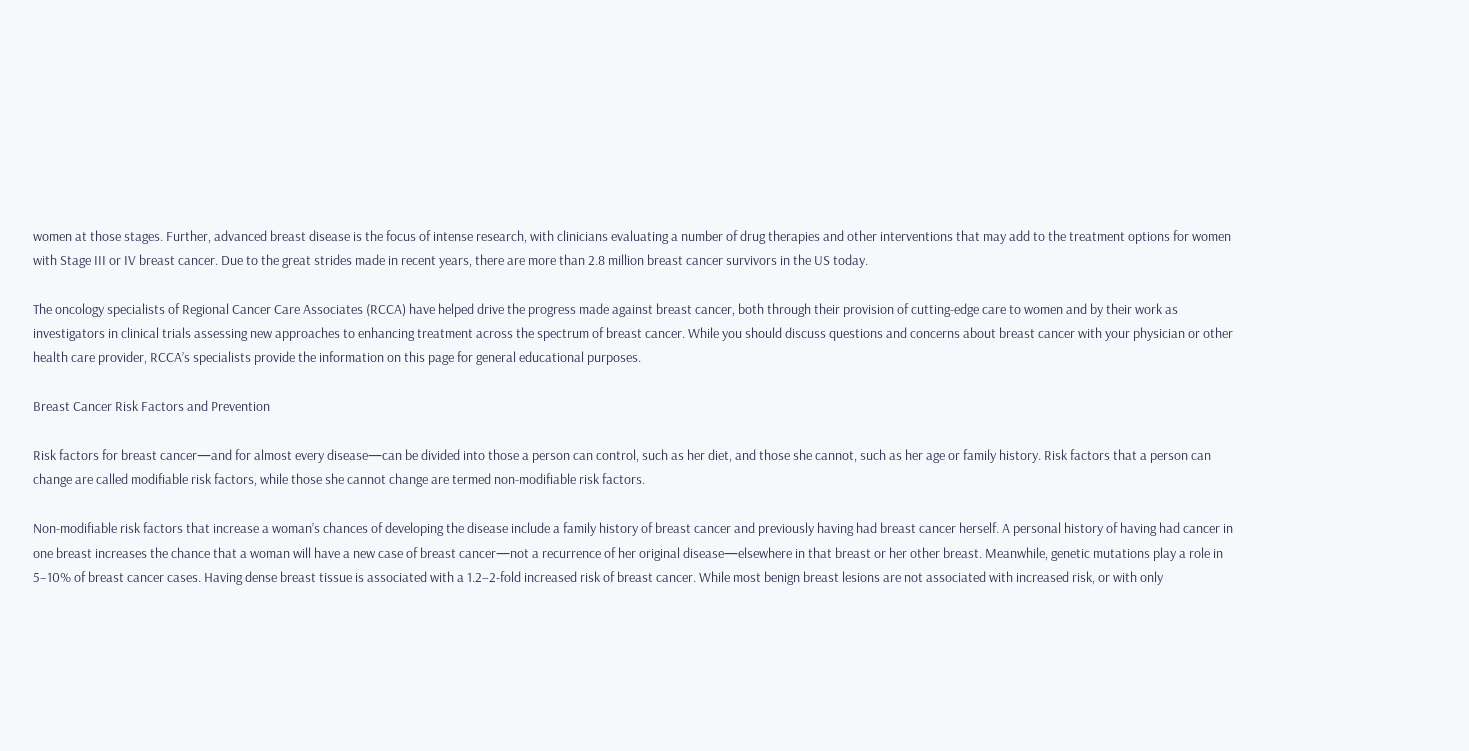women at those stages. Further, advanced breast disease is the focus of intense research, with clinicians evaluating a number of drug therapies and other interventions that may add to the treatment options for women with Stage III or IV breast cancer. Due to the great strides made in recent years, there are more than 2.8 million breast cancer survivors in the US today.

The oncology specialists of Regional Cancer Care Associates (RCCA) have helped drive the progress made against breast cancer, both through their provision of cutting-edge care to women and by their work as investigators in clinical trials assessing new approaches to enhancing treatment across the spectrum of breast cancer. While you should discuss questions and concerns about breast cancer with your physician or other health care provider, RCCA’s specialists provide the information on this page for general educational purposes.

Breast Cancer Risk Factors and Prevention

Risk factors for breast cancer—and for almost every disease—can be divided into those a person can control, such as her diet, and those she cannot, such as her age or family history. Risk factors that a person can change are called modifiable risk factors, while those she cannot change are termed non-modifiable risk factors.

Non-modifiable risk factors that increase a woman’s chances of developing the disease include a family history of breast cancer and previously having had breast cancer herself. A personal history of having had cancer in one breast increases the chance that a woman will have a new case of breast cancer—not a recurrence of her original disease—elsewhere in that breast or her other breast. Meanwhile, genetic mutations play a role in 5–10% of breast cancer cases. Having dense breast tissue is associated with a 1.2–2-fold increased risk of breast cancer. While most benign breast lesions are not associated with increased risk, or with only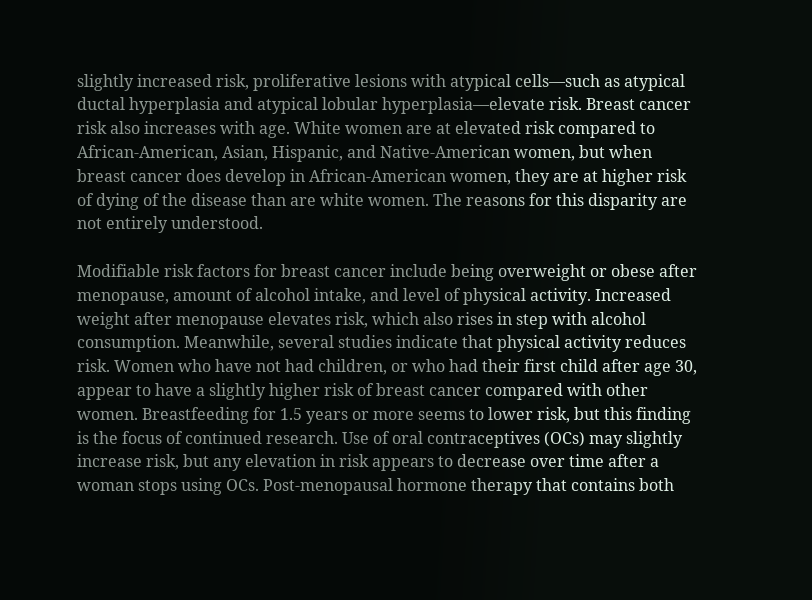slightly increased risk, proliferative lesions with atypical cells—such as atypical ductal hyperplasia and atypical lobular hyperplasia—elevate risk. Breast cancer risk also increases with age. White women are at elevated risk compared to African-American, Asian, Hispanic, and Native-American women, but when breast cancer does develop in African-American women, they are at higher risk of dying of the disease than are white women. The reasons for this disparity are not entirely understood.

Modifiable risk factors for breast cancer include being overweight or obese after menopause, amount of alcohol intake, and level of physical activity. Increased weight after menopause elevates risk, which also rises in step with alcohol consumption. Meanwhile, several studies indicate that physical activity reduces risk. Women who have not had children, or who had their first child after age 30, appear to have a slightly higher risk of breast cancer compared with other women. Breastfeeding for 1.5 years or more seems to lower risk, but this finding is the focus of continued research. Use of oral contraceptives (OCs) may slightly increase risk, but any elevation in risk appears to decrease over time after a woman stops using OCs. Post-menopausal hormone therapy that contains both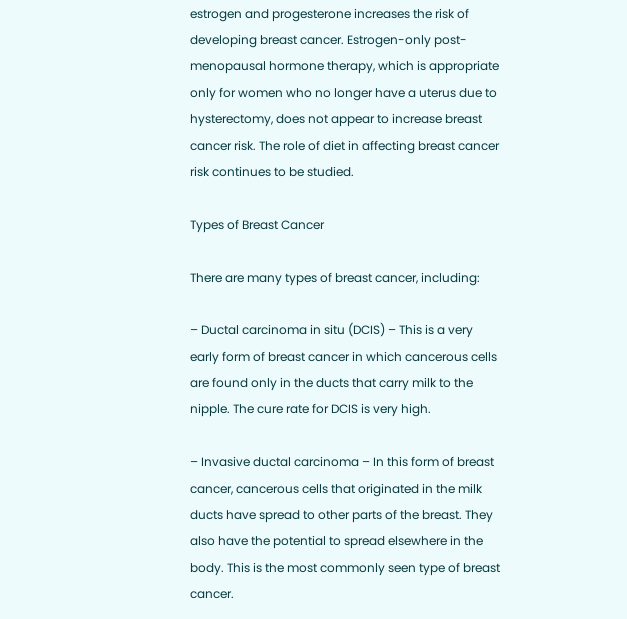estrogen and progesterone increases the risk of developing breast cancer. Estrogen-only post-menopausal hormone therapy, which is appropriate only for women who no longer have a uterus due to hysterectomy, does not appear to increase breast cancer risk. The role of diet in affecting breast cancer risk continues to be studied.

Types of Breast Cancer

There are many types of breast cancer, including:

– Ductal carcinoma in situ (DCIS) – This is a very early form of breast cancer in which cancerous cells are found only in the ducts that carry milk to the nipple. The cure rate for DCIS is very high.

– Invasive ductal carcinoma – In this form of breast cancer, cancerous cells that originated in the milk ducts have spread to other parts of the breast. They also have the potential to spread elsewhere in the body. This is the most commonly seen type of breast cancer.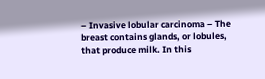– Invasive lobular carcinoma – The breast contains glands, or lobules, that produce milk. In this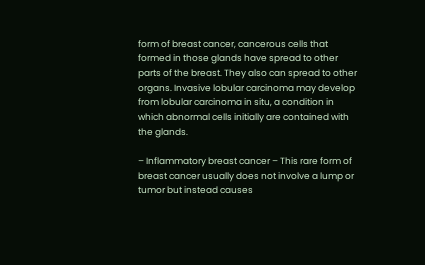form of breast cancer, cancerous cells that formed in those glands have spread to other parts of the breast. They also can spread to other organs. Invasive lobular carcinoma may develop from lobular carcinoma in situ, a condition in which abnormal cells initially are contained with the glands.

– Inflammatory breast cancer – This rare form of breast cancer usually does not involve a lump or tumor but instead causes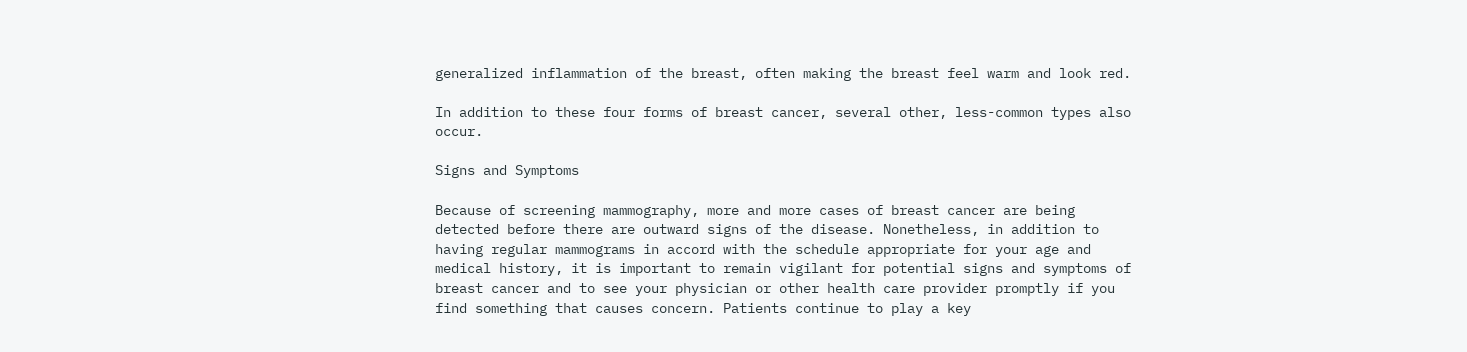generalized inflammation of the breast, often making the breast feel warm and look red.

In addition to these four forms of breast cancer, several other, less-common types also occur.

Signs and Symptoms

Because of screening mammography, more and more cases of breast cancer are being detected before there are outward signs of the disease. Nonetheless, in addition to having regular mammograms in accord with the schedule appropriate for your age and medical history, it is important to remain vigilant for potential signs and symptoms of breast cancer and to see your physician or other health care provider promptly if you find something that causes concern. Patients continue to play a key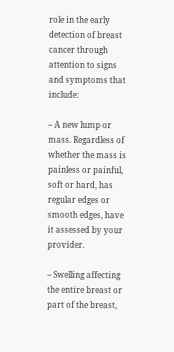role in the early detection of breast cancer through attention to signs and symptoms that include:

– A new lump or mass. Regardless of whether the mass is painless or painful, soft or hard, has regular edges or smooth edges, have it assessed by your provider.

– Swelling affecting the entire breast or part of the breast,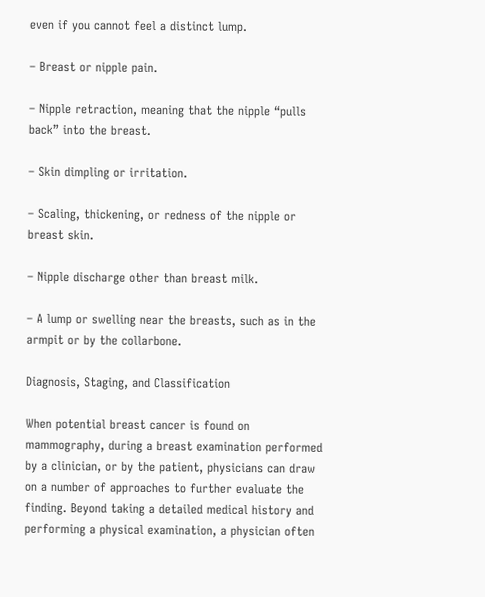even if you cannot feel a distinct lump.

– Breast or nipple pain.

– Nipple retraction, meaning that the nipple “pulls back” into the breast.

– Skin dimpling or irritation.

– Scaling, thickening, or redness of the nipple or breast skin.

– Nipple discharge other than breast milk.

– A lump or swelling near the breasts, such as in the armpit or by the collarbone.

Diagnosis, Staging, and Classification

When potential breast cancer is found on mammography, during a breast examination performed by a clinician, or by the patient, physicians can draw on a number of approaches to further evaluate the finding. Beyond taking a detailed medical history and performing a physical examination, a physician often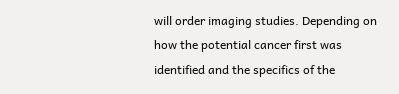will order imaging studies. Depending on how the potential cancer first was identified and the specifics of the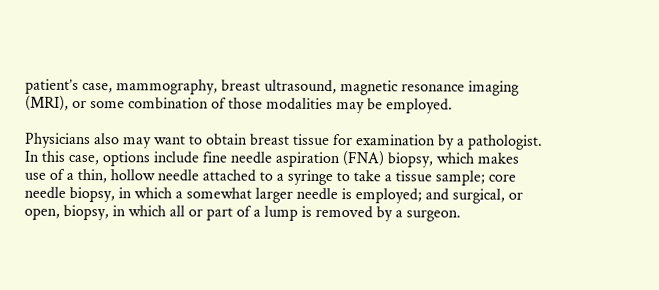patient’s case, mammography, breast ultrasound, magnetic resonance imaging (MRI), or some combination of those modalities may be employed.

Physicians also may want to obtain breast tissue for examination by a pathologist. In this case, options include fine needle aspiration (FNA) biopsy, which makes use of a thin, hollow needle attached to a syringe to take a tissue sample; core needle biopsy, in which a somewhat larger needle is employed; and surgical, or open, biopsy, in which all or part of a lump is removed by a surgeon.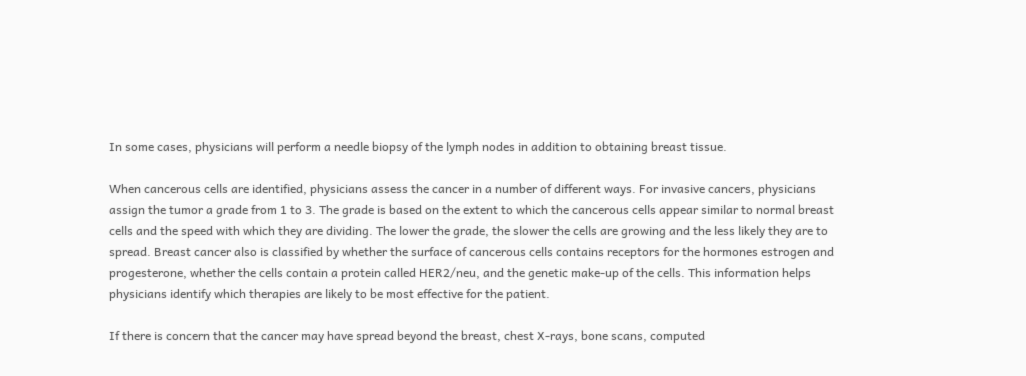In some cases, physicians will perform a needle biopsy of the lymph nodes in addition to obtaining breast tissue.

When cancerous cells are identified, physicians assess the cancer in a number of different ways. For invasive cancers, physicians assign the tumor a grade from 1 to 3. The grade is based on the extent to which the cancerous cells appear similar to normal breast cells and the speed with which they are dividing. The lower the grade, the slower the cells are growing and the less likely they are to spread. Breast cancer also is classified by whether the surface of cancerous cells contains receptors for the hormones estrogen and progesterone, whether the cells contain a protein called HER2/neu, and the genetic make-up of the cells. This information helps physicians identify which therapies are likely to be most effective for the patient.

If there is concern that the cancer may have spread beyond the breast, chest X-rays, bone scans, computed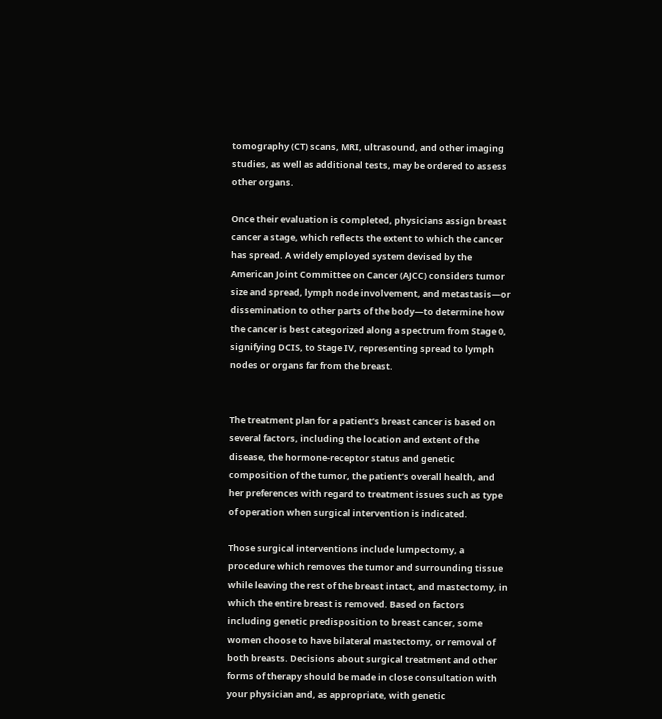tomography (CT) scans, MRI, ultrasound, and other imaging studies, as well as additional tests, may be ordered to assess other organs.

Once their evaluation is completed, physicians assign breast cancer a stage, which reflects the extent to which the cancer has spread. A widely employed system devised by the American Joint Committee on Cancer (AJCC) considers tumor size and spread, lymph node involvement, and metastasis—or dissemination to other parts of the body—to determine how the cancer is best categorized along a spectrum from Stage 0, signifying DCIS, to Stage IV, representing spread to lymph nodes or organs far from the breast.


The treatment plan for a patient’s breast cancer is based on several factors, including the location and extent of the disease, the hormone-receptor status and genetic composition of the tumor, the patient’s overall health, and her preferences with regard to treatment issues such as type of operation when surgical intervention is indicated.

Those surgical interventions include lumpectomy, a procedure which removes the tumor and surrounding tissue while leaving the rest of the breast intact, and mastectomy, in which the entire breast is removed. Based on factors including genetic predisposition to breast cancer, some women choose to have bilateral mastectomy, or removal of both breasts. Decisions about surgical treatment and other forms of therapy should be made in close consultation with your physician and, as appropriate, with genetic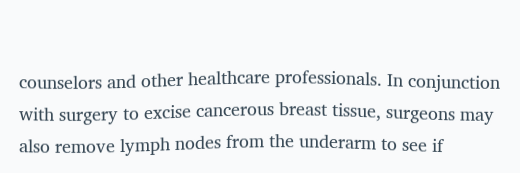counselors and other healthcare professionals. In conjunction with surgery to excise cancerous breast tissue, surgeons may also remove lymph nodes from the underarm to see if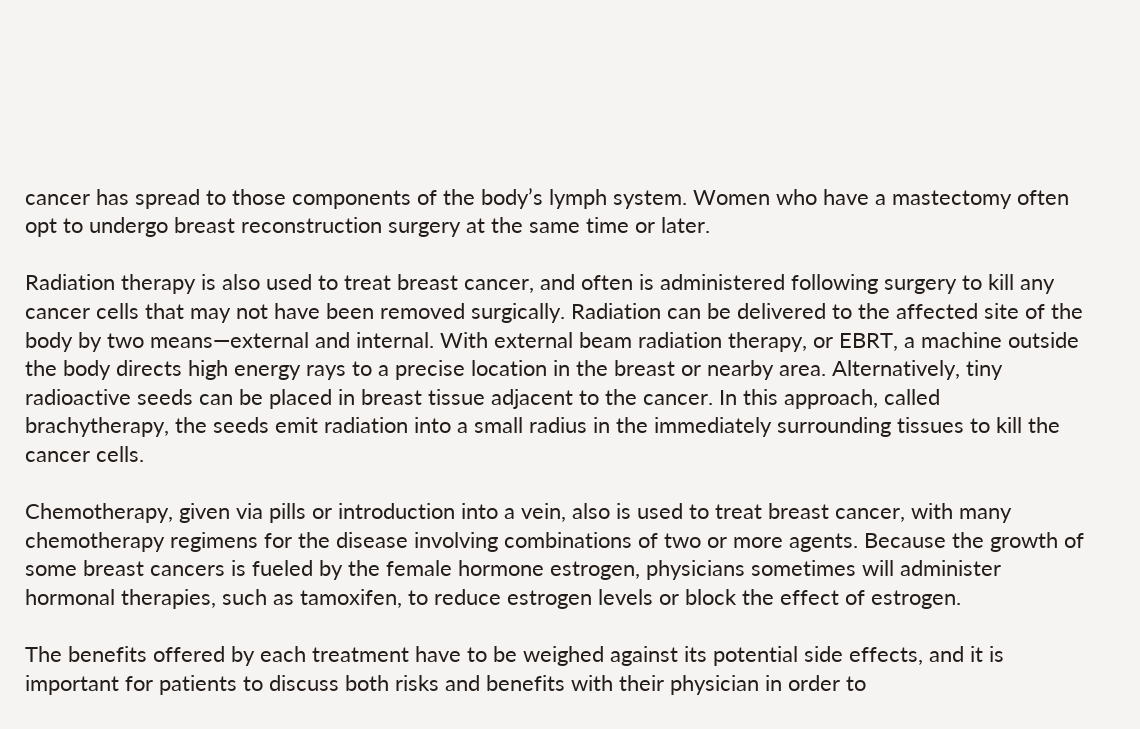cancer has spread to those components of the body’s lymph system. Women who have a mastectomy often opt to undergo breast reconstruction surgery at the same time or later.

Radiation therapy is also used to treat breast cancer, and often is administered following surgery to kill any cancer cells that may not have been removed surgically. Radiation can be delivered to the affected site of the body by two means—external and internal. With external beam radiation therapy, or EBRT, a machine outside the body directs high energy rays to a precise location in the breast or nearby area. Alternatively, tiny radioactive seeds can be placed in breast tissue adjacent to the cancer. In this approach, called brachytherapy, the seeds emit radiation into a small radius in the immediately surrounding tissues to kill the cancer cells.

Chemotherapy, given via pills or introduction into a vein, also is used to treat breast cancer, with many chemotherapy regimens for the disease involving combinations of two or more agents. Because the growth of some breast cancers is fueled by the female hormone estrogen, physicians sometimes will administer hormonal therapies, such as tamoxifen, to reduce estrogen levels or block the effect of estrogen.

The benefits offered by each treatment have to be weighed against its potential side effects, and it is important for patients to discuss both risks and benefits with their physician in order to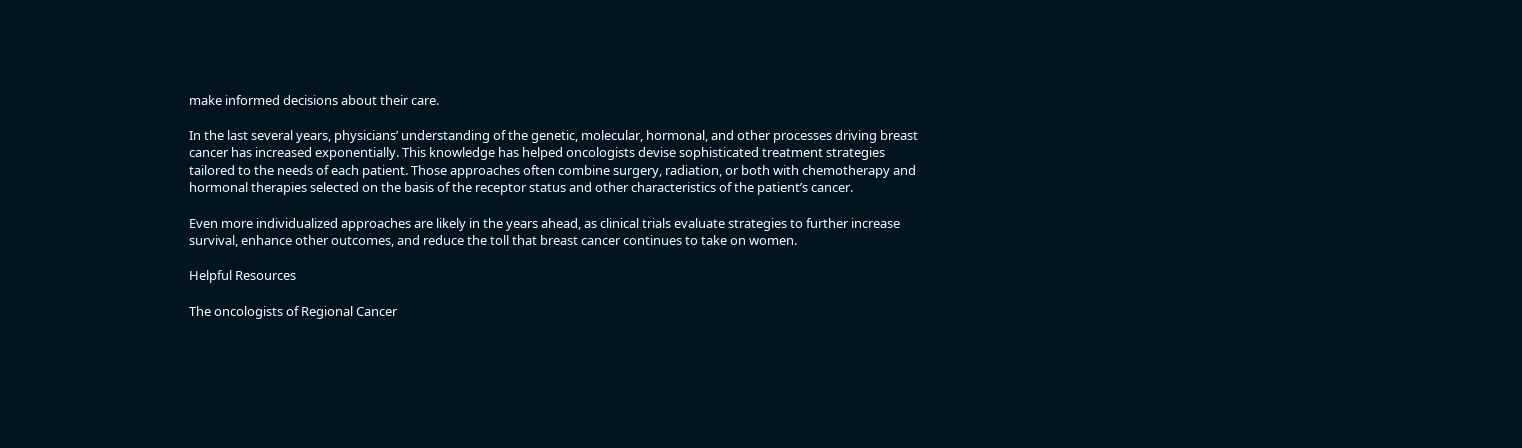make informed decisions about their care.

In the last several years, physicians’ understanding of the genetic, molecular, hormonal, and other processes driving breast cancer has increased exponentially. This knowledge has helped oncologists devise sophisticated treatment strategies tailored to the needs of each patient. Those approaches often combine surgery, radiation, or both with chemotherapy and hormonal therapies selected on the basis of the receptor status and other characteristics of the patient’s cancer.

Even more individualized approaches are likely in the years ahead, as clinical trials evaluate strategies to further increase survival, enhance other outcomes, and reduce the toll that breast cancer continues to take on women.

Helpful Resources

The oncologists of Regional Cancer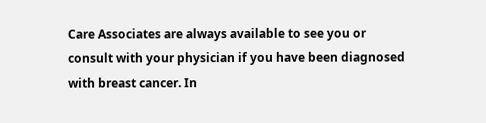Care Associates are always available to see you or consult with your physician if you have been diagnosed with breast cancer. In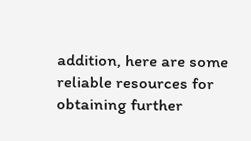addition, here are some reliable resources for obtaining further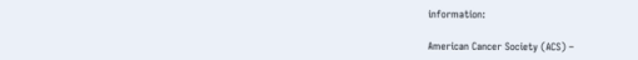information:

American Cancer Society (ACS) –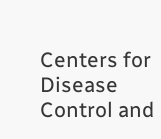Centers for Disease Control and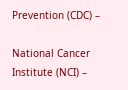Prevention (CDC) –

National Cancer Institute (NCI) –